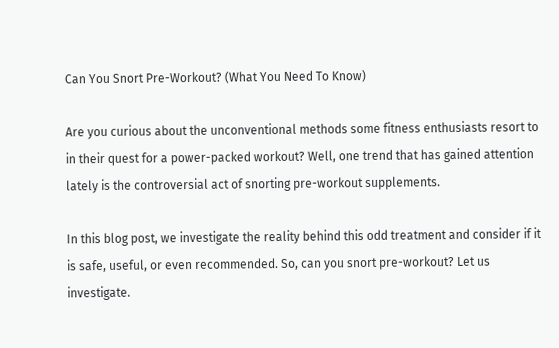Can You Snort Pre-Workout? (What You Need To Know)

Are you curious about the unconventional methods some fitness enthusiasts resort to in their quest for a power-packed workout? Well, one trend that has gained attention lately is the controversial act of snorting pre-workout supplements.

In this blog post, we investigate the reality behind this odd treatment and consider if it is safe, useful, or even recommended. So, can you snort pre-workout? Let us investigate.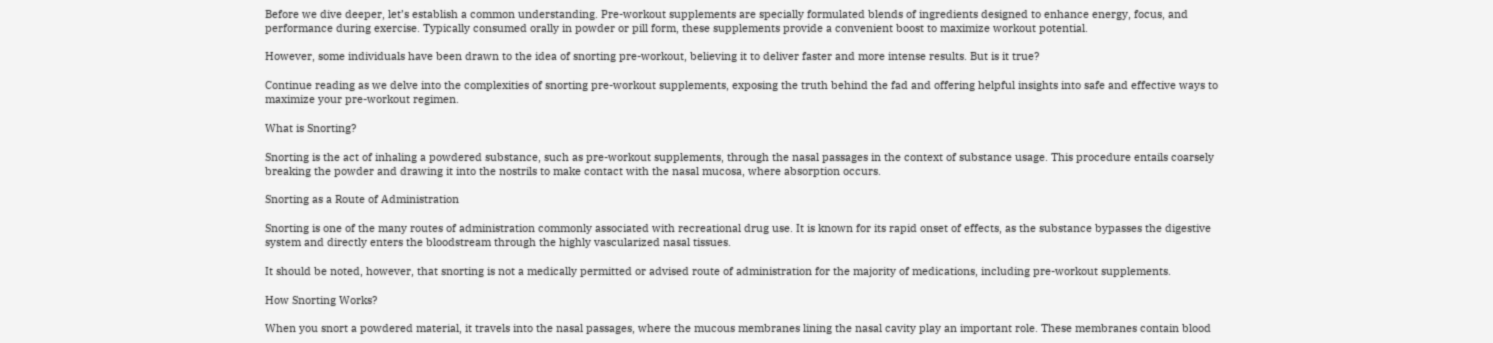Before we dive deeper, let’s establish a common understanding. Pre-workout supplements are specially formulated blends of ingredients designed to enhance energy, focus, and performance during exercise. Typically consumed orally in powder or pill form, these supplements provide a convenient boost to maximize workout potential.

However, some individuals have been drawn to the idea of snorting pre-workout, believing it to deliver faster and more intense results. But is it true?

Continue reading as we delve into the complexities of snorting pre-workout supplements, exposing the truth behind the fad and offering helpful insights into safe and effective ways to maximize your pre-workout regimen.

What is Snorting?

Snorting is the act of inhaling a powdered substance, such as pre-workout supplements, through the nasal passages in the context of substance usage. This procedure entails coarsely breaking the powder and drawing it into the nostrils to make contact with the nasal mucosa, where absorption occurs.

Snorting as a Route of Administration

Snorting is one of the many routes of administration commonly associated with recreational drug use. It is known for its rapid onset of effects, as the substance bypasses the digestive system and directly enters the bloodstream through the highly vascularized nasal tissues.

It should be noted, however, that snorting is not a medically permitted or advised route of administration for the majority of medications, including pre-workout supplements.

How Snorting Works?

When you snort a powdered material, it travels into the nasal passages, where the mucous membranes lining the nasal cavity play an important role. These membranes contain blood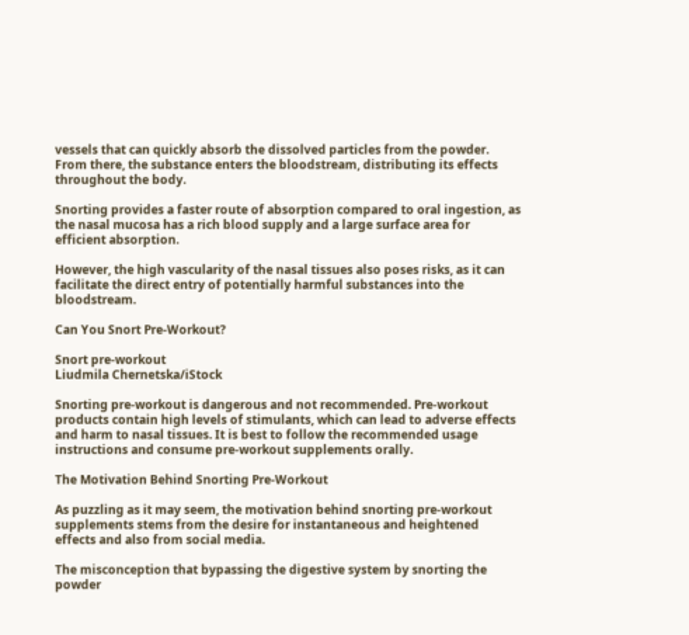vessels that can quickly absorb the dissolved particles from the powder. From there, the substance enters the bloodstream, distributing its effects throughout the body.

Snorting provides a faster route of absorption compared to oral ingestion, as the nasal mucosa has a rich blood supply and a large surface area for efficient absorption.

However, the high vascularity of the nasal tissues also poses risks, as it can facilitate the direct entry of potentially harmful substances into the bloodstream.

Can You Snort Pre-Workout?

Snort pre-workout
Liudmila Chernetska/iStock

Snorting pre-workout is dangerous and not recommended. Pre-workout products contain high levels of stimulants, which can lead to adverse effects and harm to nasal tissues. It is best to follow the recommended usage instructions and consume pre-workout supplements orally.

The Motivation Behind Snorting Pre-Workout

As puzzling as it may seem, the motivation behind snorting pre-workout supplements stems from the desire for instantaneous and heightened effects and also from social media.

The misconception that bypassing the digestive system by snorting the powder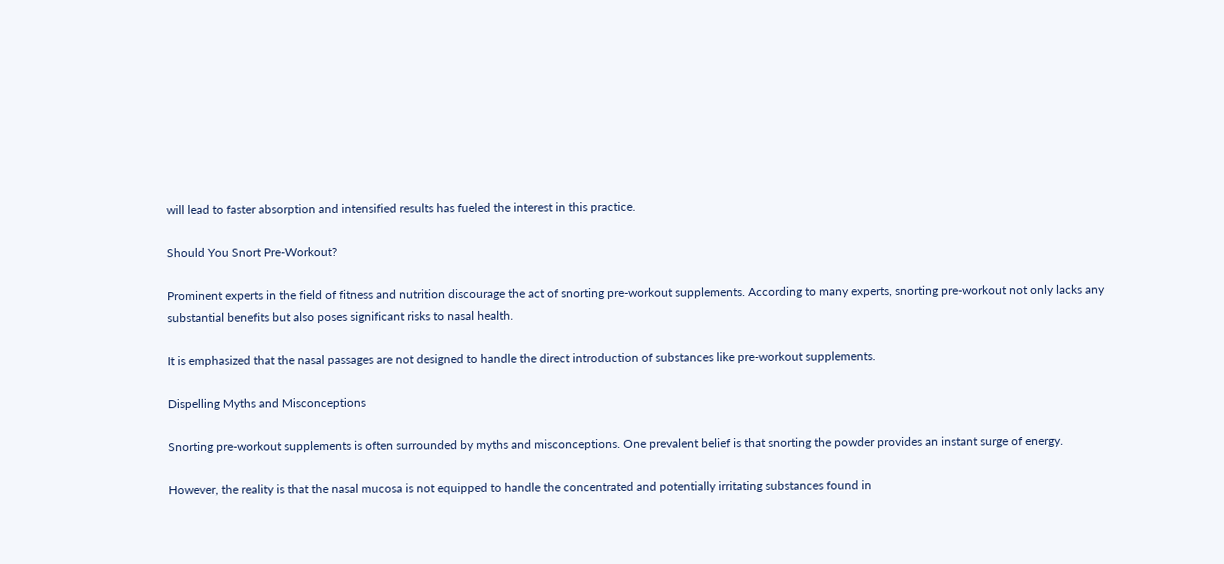will lead to faster absorption and intensified results has fueled the interest in this practice.

Should You Snort Pre-Workout?

Prominent experts in the field of fitness and nutrition discourage the act of snorting pre-workout supplements. According to many experts, snorting pre-workout not only lacks any substantial benefits but also poses significant risks to nasal health.

It is emphasized that the nasal passages are not designed to handle the direct introduction of substances like pre-workout supplements.

Dispelling Myths and Misconceptions

Snorting pre-workout supplements is often surrounded by myths and misconceptions. One prevalent belief is that snorting the powder provides an instant surge of energy.

However, the reality is that the nasal mucosa is not equipped to handle the concentrated and potentially irritating substances found in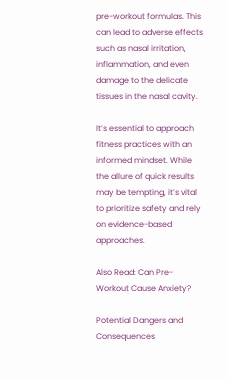pre-workout formulas. This can lead to adverse effects such as nasal irritation, inflammation, and even damage to the delicate tissues in the nasal cavity.

It’s essential to approach fitness practices with an informed mindset. While the allure of quick results may be tempting, it’s vital to prioritize safety and rely on evidence-based approaches.

Also Read: Can Pre-Workout Cause Anxiety?

Potential Dangers and Consequences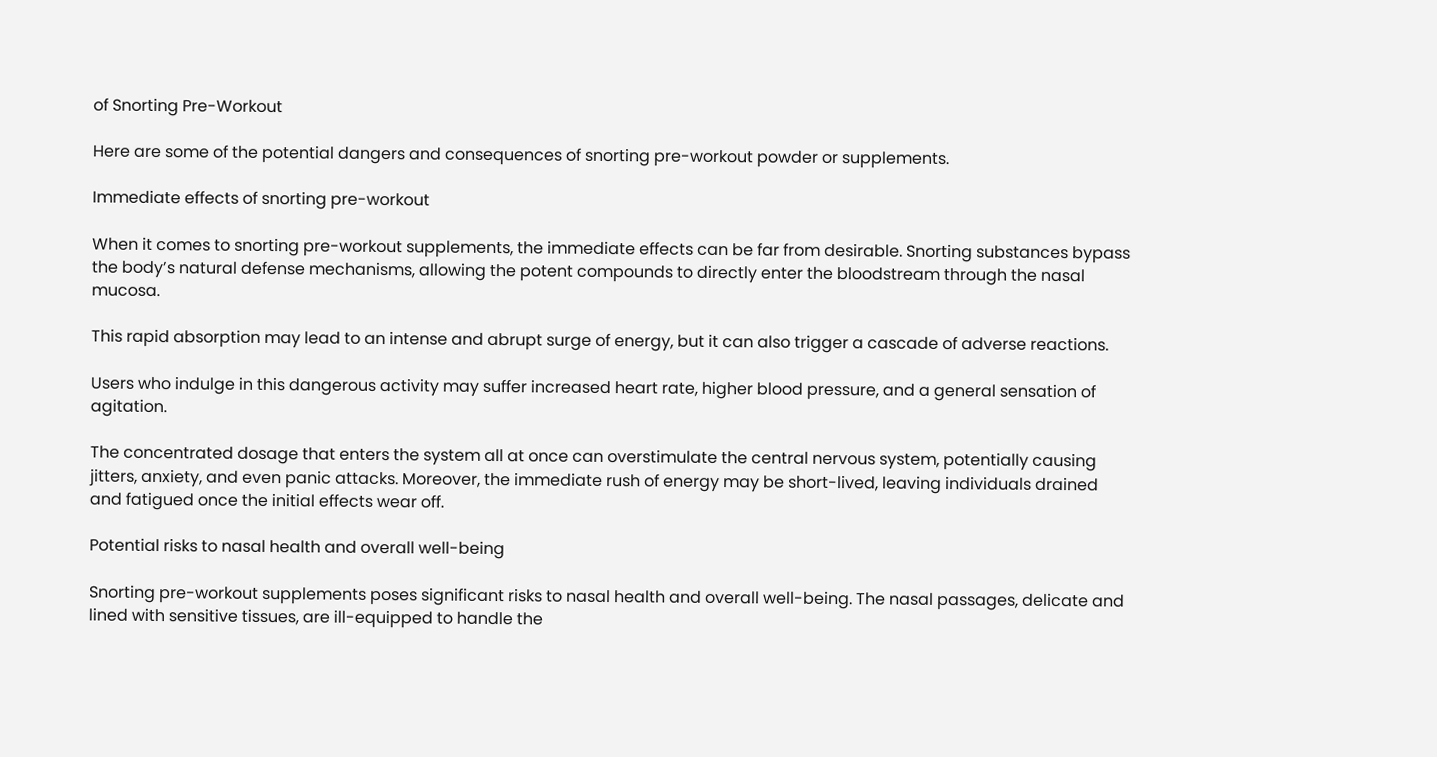of Snorting Pre-Workout

Here are some of the potential dangers and consequences of snorting pre-workout powder or supplements.

Immediate effects of snorting pre-workout

When it comes to snorting pre-workout supplements, the immediate effects can be far from desirable. Snorting substances bypass the body’s natural defense mechanisms, allowing the potent compounds to directly enter the bloodstream through the nasal mucosa.

This rapid absorption may lead to an intense and abrupt surge of energy, but it can also trigger a cascade of adverse reactions.

Users who indulge in this dangerous activity may suffer increased heart rate, higher blood pressure, and a general sensation of agitation.

The concentrated dosage that enters the system all at once can overstimulate the central nervous system, potentially causing jitters, anxiety, and even panic attacks. Moreover, the immediate rush of energy may be short-lived, leaving individuals drained and fatigued once the initial effects wear off.

Potential risks to nasal health and overall well-being

Snorting pre-workout supplements poses significant risks to nasal health and overall well-being. The nasal passages, delicate and lined with sensitive tissues, are ill-equipped to handle the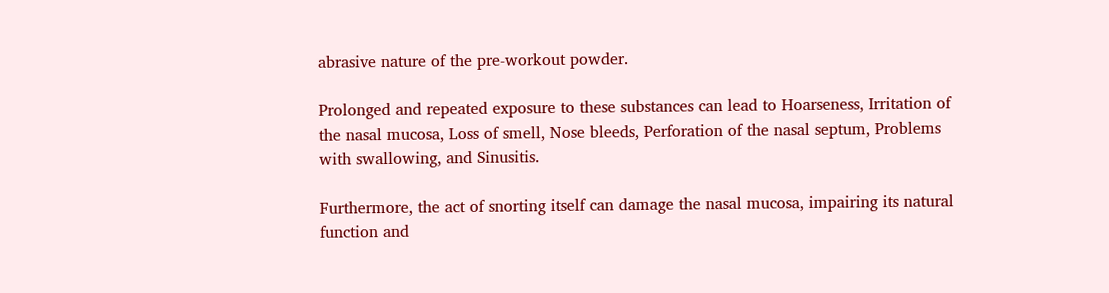abrasive nature of the pre-workout powder.

Prolonged and repeated exposure to these substances can lead to Hoarseness, Irritation of the nasal mucosa, Loss of smell, Nose bleeds, Perforation of the nasal septum, Problems with swallowing, and Sinusitis.

Furthermore, the act of snorting itself can damage the nasal mucosa, impairing its natural function and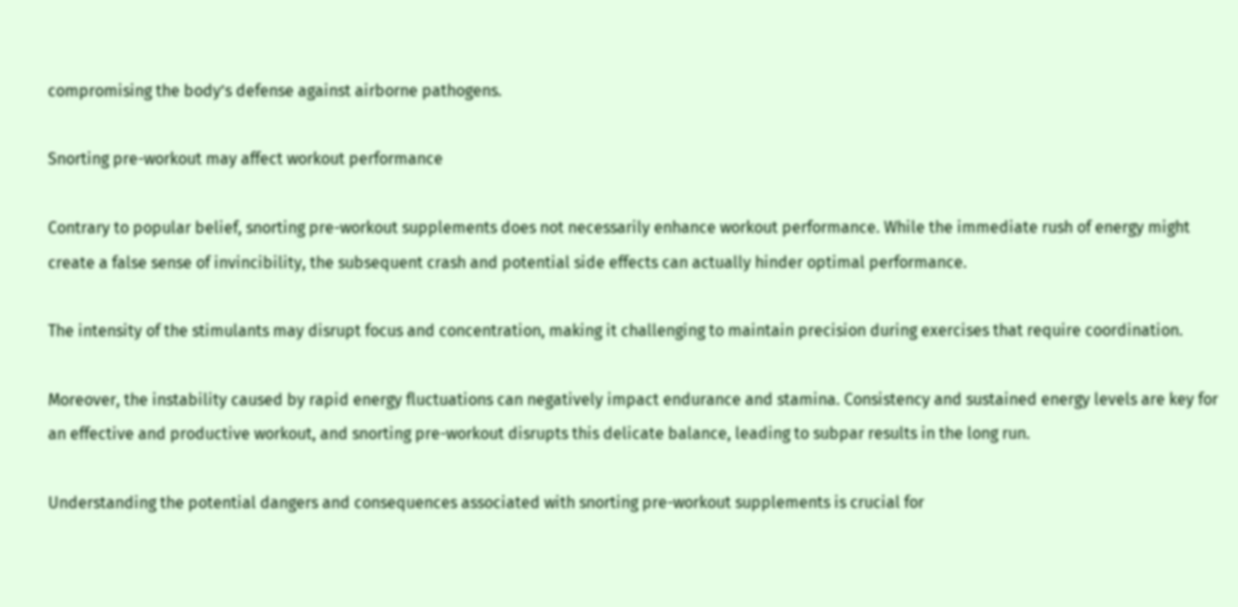compromising the body’s defense against airborne pathogens.

Snorting pre-workout may affect workout performance

Contrary to popular belief, snorting pre-workout supplements does not necessarily enhance workout performance. While the immediate rush of energy might create a false sense of invincibility, the subsequent crash and potential side effects can actually hinder optimal performance.

The intensity of the stimulants may disrupt focus and concentration, making it challenging to maintain precision during exercises that require coordination.

Moreover, the instability caused by rapid energy fluctuations can negatively impact endurance and stamina. Consistency and sustained energy levels are key for an effective and productive workout, and snorting pre-workout disrupts this delicate balance, leading to subpar results in the long run.

Understanding the potential dangers and consequences associated with snorting pre-workout supplements is crucial for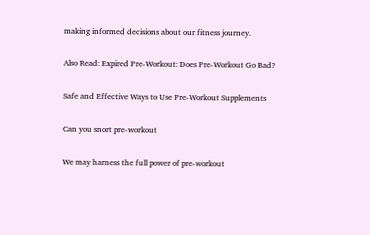making informed decisions about our fitness journey.

Also Read: Expired Pre-Workout: Does Pre-Workout Go Bad?

Safe and Effective Ways to Use Pre-Workout Supplements

Can you snort pre-workout

We may harness the full power of pre-workout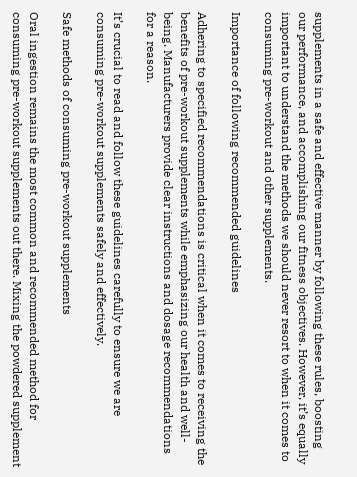supplements in a safe and effective manner by following these rules, boosting our performance, and accomplishing our fitness objectives. However, it’s equally important to understand the methods we should never resort to when it comes to consuming pre-workout and other supplements.

Importance of following recommended guidelines

Adhering to specified recommendations is critical when it comes to receiving the benefits of pre-workout supplements while emphasizing our health and well-being. Manufacturers provide clear instructions and dosage recommendations for a reason.

It’s crucial to read and follow these guidelines carefully to ensure we are consuming pre-workout supplements safely and effectively.

Safe methods of consuming pre-workout supplements

Oral ingestion remains the most common and recommended method for consuming pre-workout supplements out there. Mixing the powdered supplement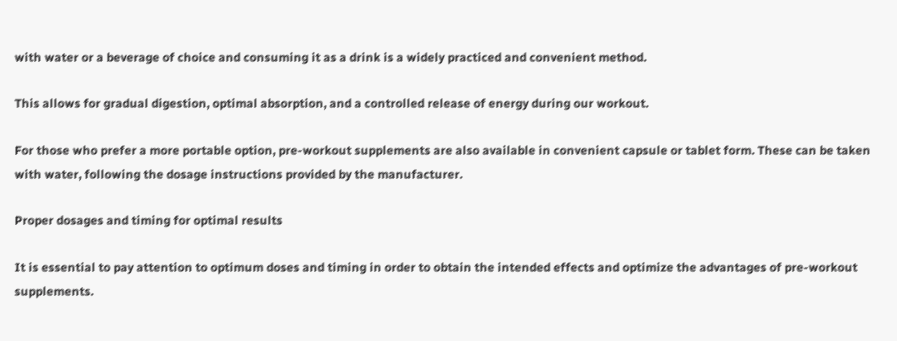with water or a beverage of choice and consuming it as a drink is a widely practiced and convenient method.

This allows for gradual digestion, optimal absorption, and a controlled release of energy during our workout.

For those who prefer a more portable option, pre-workout supplements are also available in convenient capsule or tablet form. These can be taken with water, following the dosage instructions provided by the manufacturer.

Proper dosages and timing for optimal results

It is essential to pay attention to optimum doses and timing in order to obtain the intended effects and optimize the advantages of pre-workout supplements.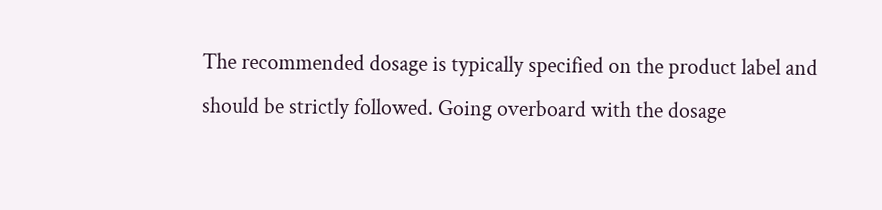The recommended dosage is typically specified on the product label and should be strictly followed. Going overboard with the dosage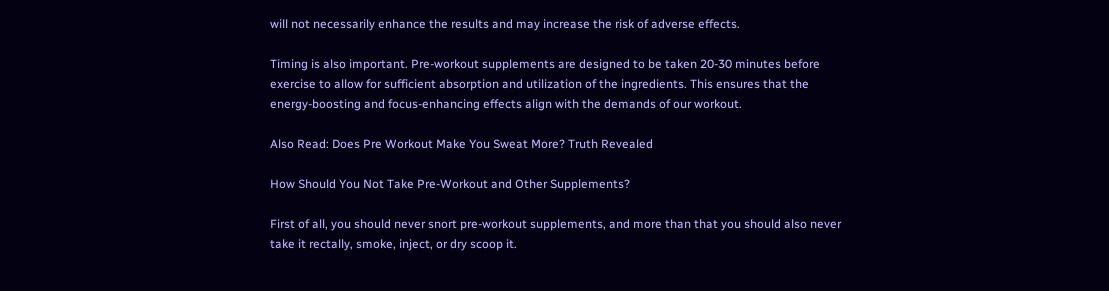will not necessarily enhance the results and may increase the risk of adverse effects.

Timing is also important. Pre-workout supplements are designed to be taken 20-30 minutes before exercise to allow for sufficient absorption and utilization of the ingredients. This ensures that the energy-boosting and focus-enhancing effects align with the demands of our workout.

Also Read: Does Pre Workout Make You Sweat More? Truth Revealed

How Should You Not Take Pre-Workout and Other Supplements?

First of all, you should never snort pre-workout supplements, and more than that you should also never take it rectally, smoke, inject, or dry scoop it.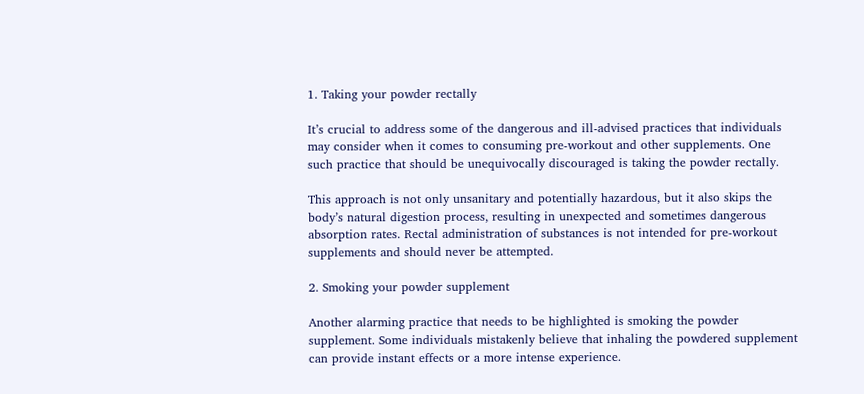1. Taking your powder rectally

It’s crucial to address some of the dangerous and ill-advised practices that individuals may consider when it comes to consuming pre-workout and other supplements. One such practice that should be unequivocally discouraged is taking the powder rectally.

This approach is not only unsanitary and potentially hazardous, but it also skips the body’s natural digestion process, resulting in unexpected and sometimes dangerous absorption rates. Rectal administration of substances is not intended for pre-workout supplements and should never be attempted.

2. Smoking your powder supplement

Another alarming practice that needs to be highlighted is smoking the powder supplement. Some individuals mistakenly believe that inhaling the powdered supplement can provide instant effects or a more intense experience.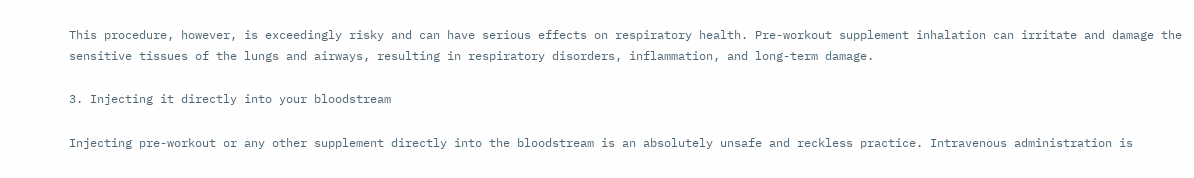This procedure, however, is exceedingly risky and can have serious effects on respiratory health. Pre-workout supplement inhalation can irritate and damage the sensitive tissues of the lungs and airways, resulting in respiratory disorders, inflammation, and long-term damage.

3. Injecting it directly into your bloodstream

Injecting pre-workout or any other supplement directly into the bloodstream is an absolutely unsafe and reckless practice. Intravenous administration is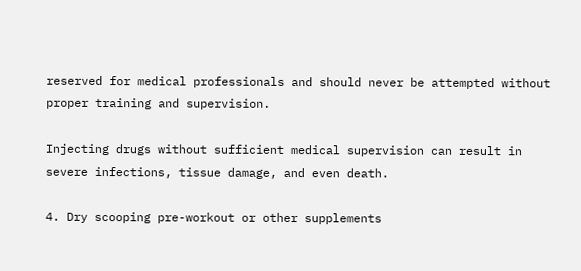reserved for medical professionals and should never be attempted without proper training and supervision.

Injecting drugs without sufficient medical supervision can result in severe infections, tissue damage, and even death.

4. Dry scooping pre-workout or other supplements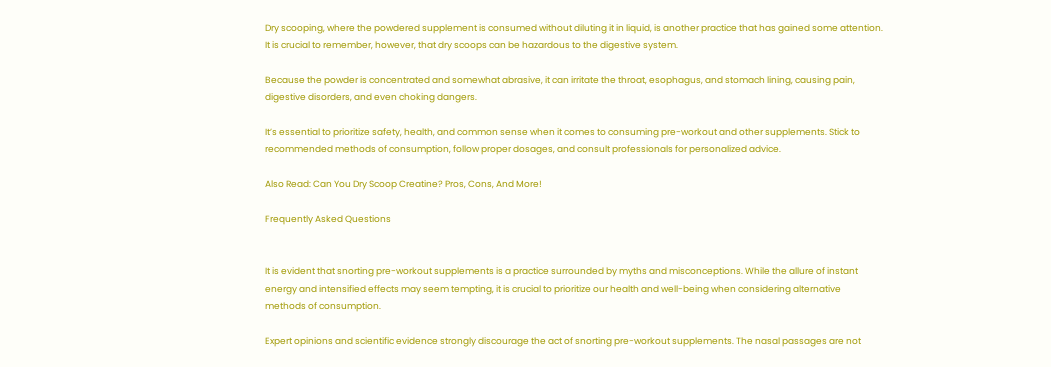Dry scooping, where the powdered supplement is consumed without diluting it in liquid, is another practice that has gained some attention. It is crucial to remember, however, that dry scoops can be hazardous to the digestive system.

Because the powder is concentrated and somewhat abrasive, it can irritate the throat, esophagus, and stomach lining, causing pain, digestive disorders, and even choking dangers.

It’s essential to prioritize safety, health, and common sense when it comes to consuming pre-workout and other supplements. Stick to recommended methods of consumption, follow proper dosages, and consult professionals for personalized advice.

Also Read: Can You Dry Scoop Creatine? Pros, Cons, And More!

Frequently Asked Questions


It is evident that snorting pre-workout supplements is a practice surrounded by myths and misconceptions. While the allure of instant energy and intensified effects may seem tempting, it is crucial to prioritize our health and well-being when considering alternative methods of consumption.

Expert opinions and scientific evidence strongly discourage the act of snorting pre-workout supplements. The nasal passages are not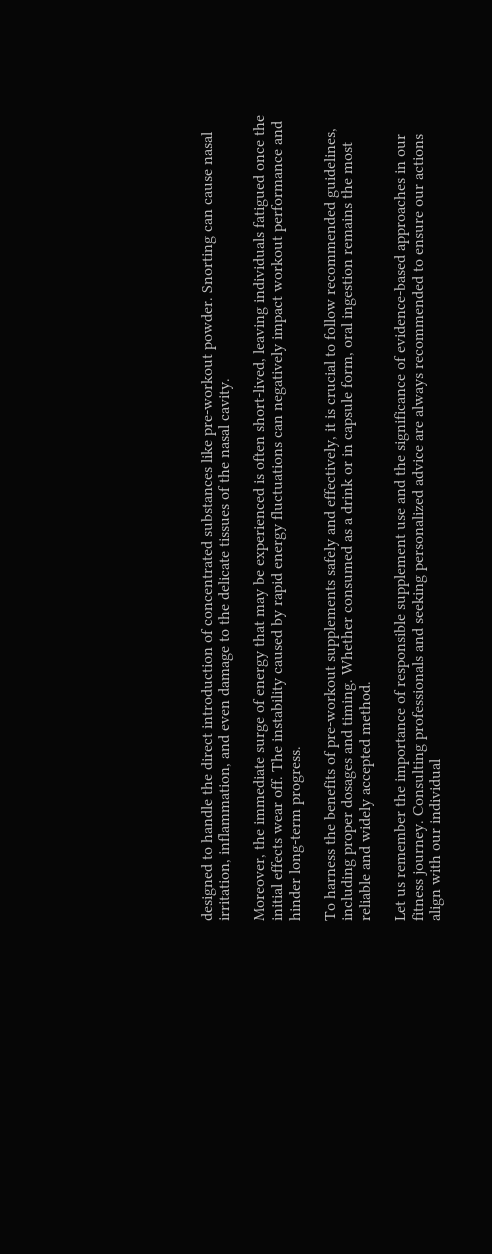designed to handle the direct introduction of concentrated substances like pre-workout powder. Snorting can cause nasal irritation, inflammation, and even damage to the delicate tissues of the nasal cavity.

Moreover, the immediate surge of energy that may be experienced is often short-lived, leaving individuals fatigued once the initial effects wear off. The instability caused by rapid energy fluctuations can negatively impact workout performance and hinder long-term progress.

To harness the benefits of pre-workout supplements safely and effectively, it is crucial to follow recommended guidelines, including proper dosages and timing. Whether consumed as a drink or in capsule form, oral ingestion remains the most reliable and widely accepted method.

Let us remember the importance of responsible supplement use and the significance of evidence-based approaches in our fitness journey. Consulting professionals and seeking personalized advice are always recommended to ensure our actions align with our individual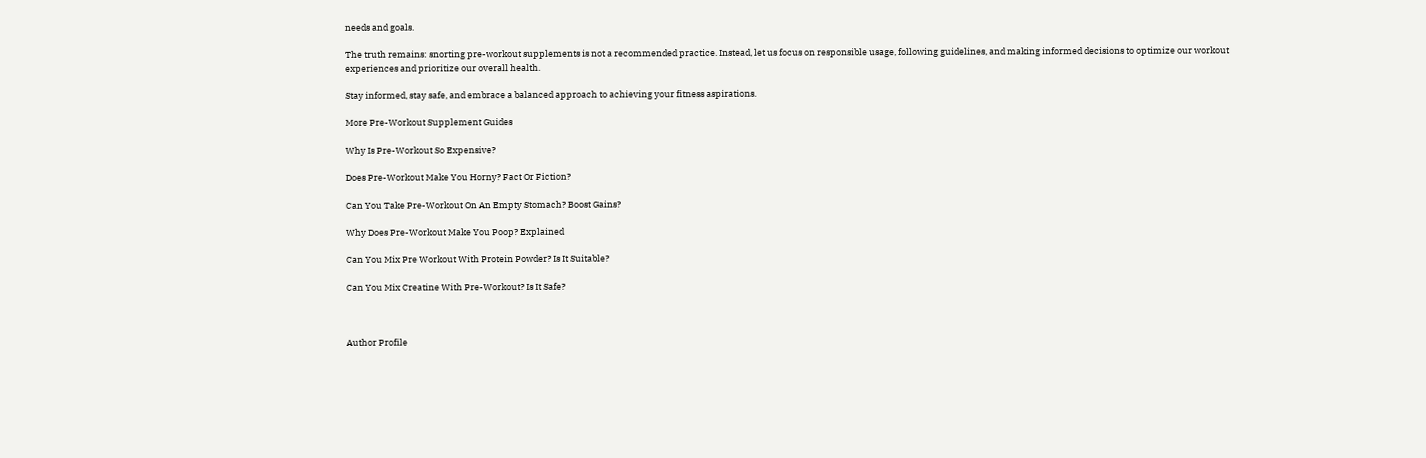needs and goals.

The truth remains: snorting pre-workout supplements is not a recommended practice. Instead, let us focus on responsible usage, following guidelines, and making informed decisions to optimize our workout experiences and prioritize our overall health.

Stay informed, stay safe, and embrace a balanced approach to achieving your fitness aspirations.

More Pre-Workout Supplement Guides

Why Is Pre-Workout So Expensive?

Does Pre-Workout Make You Horny? Fact Or Fiction?

Can You Take Pre-Workout On An Empty Stomach? Boost Gains?

Why Does Pre-Workout Make You Poop? Explained

Can You Mix Pre Workout With Protein Powder? Is It Suitable?

Can You Mix Creatine With Pre-Workout? Is It Safe?



Author Profile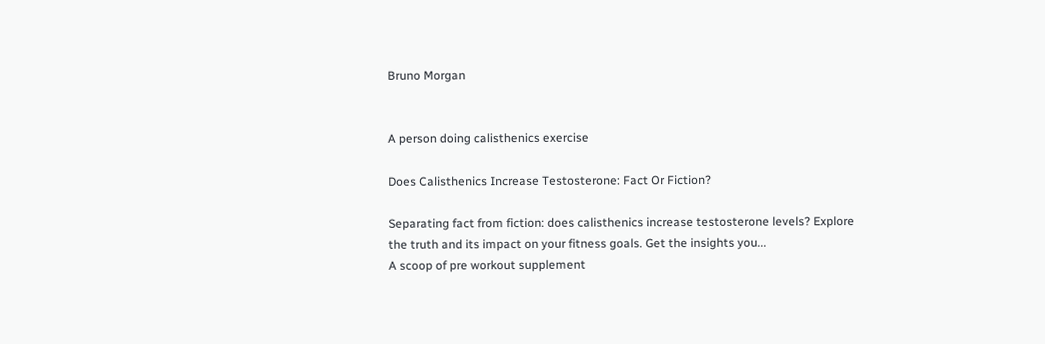Bruno Morgan


A person doing calisthenics exercise

Does Calisthenics Increase Testosterone: Fact Or Fiction?

Separating fact from fiction: does calisthenics increase testosterone levels? Explore the truth and its impact on your fitness goals. Get the insights you...
A scoop of pre workout supplement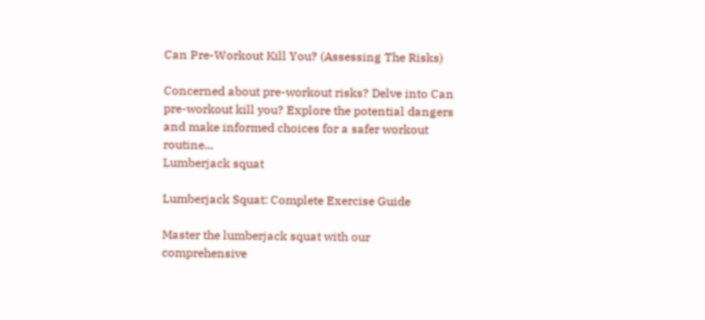Can Pre-Workout Kill You? (Assessing The Risks)

Concerned about pre-workout risks? Delve into Can pre-workout kill you? Explore the potential dangers and make informed choices for a safer workout routine...
Lumberjack squat

Lumberjack Squat: Complete Exercise Guide

Master the lumberjack squat with our comprehensive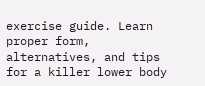exercise guide. Learn proper form, alternatives, and tips for a killer lower body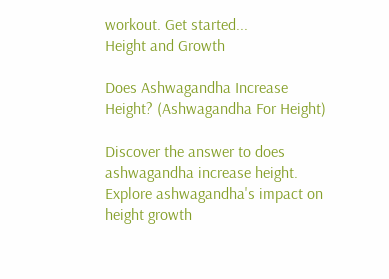workout. Get started...
Height and Growth

Does Ashwagandha Increase Height? (Ashwagandha For Height)

Discover the answer to does ashwagandha increase height. Explore ashwagandha's impact on height growth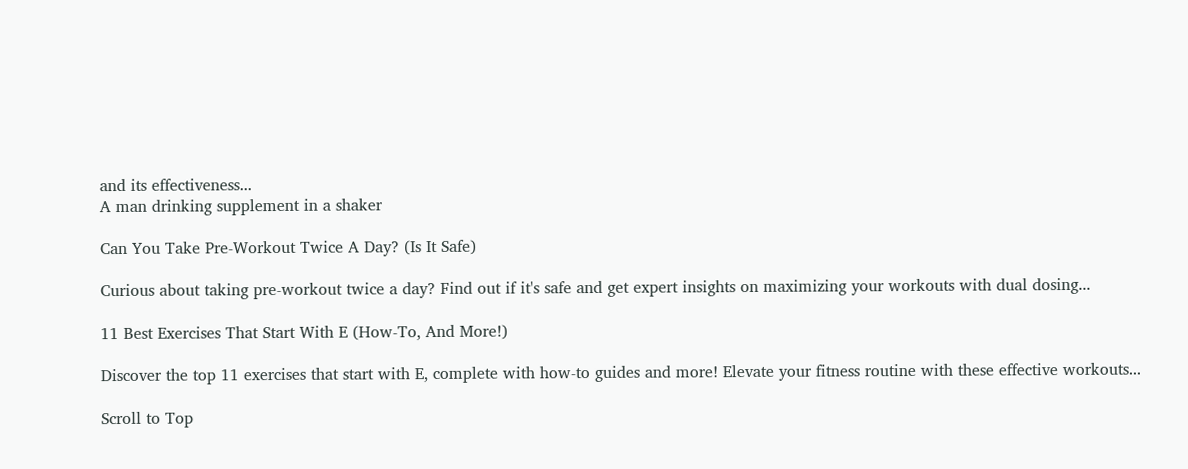and its effectiveness...
A man drinking supplement in a shaker

Can You Take Pre-Workout Twice A Day? (Is It Safe)

Curious about taking pre-workout twice a day? Find out if it's safe and get expert insights on maximizing your workouts with dual dosing...

11 Best Exercises That Start With E (How-To, And More!)

Discover the top 11 exercises that start with E, complete with how-to guides and more! Elevate your fitness routine with these effective workouts...

Scroll to Top